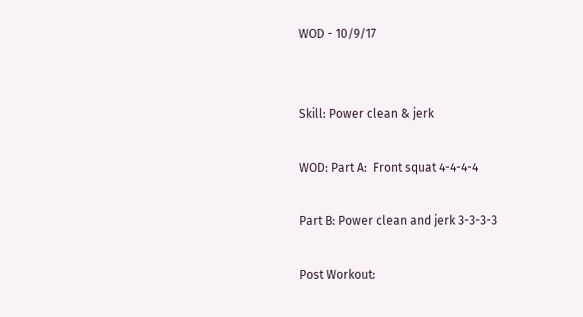WOD - 10/9/17


Skill: Power clean & jerk

WOD: Part A:  Front squat 4-4-4-4

Part B: Power clean and jerk 3-3-3-3

Post Workout: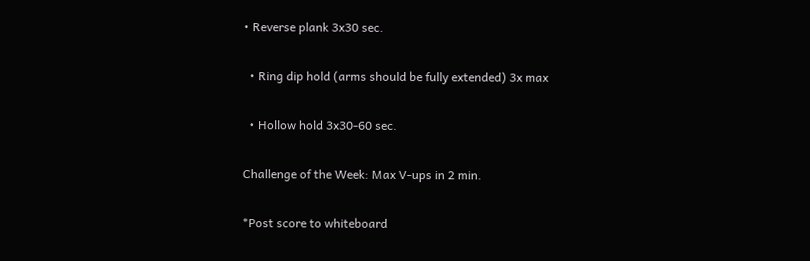• Reverse plank 3x30 sec.

  • Ring dip hold (arms should be fully extended) 3x max

  • Hollow hold 3x30-60 sec.

Challenge of the Week: Max V-ups in 2 min.

*Post score to whiteboard